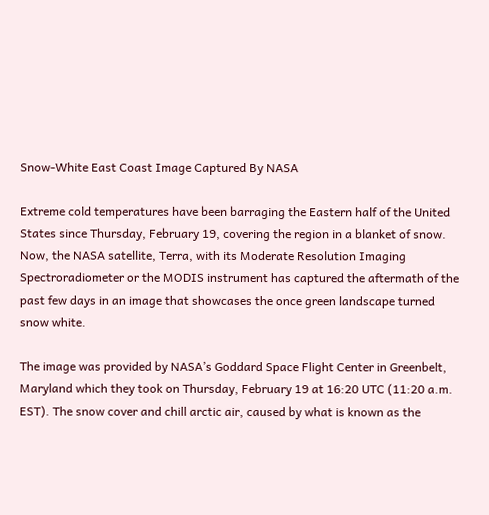Snow-White East Coast Image Captured By NASA

Extreme cold temperatures have been barraging the Eastern half of the United States since Thursday, February 19, covering the region in a blanket of snow. Now, the NASA satellite, Terra, with its Moderate Resolution Imaging Spectroradiometer or the MODIS instrument has captured the aftermath of the past few days in an image that showcases the once green landscape turned snow white.

The image was provided by NASA’s Goddard Space Flight Center in Greenbelt, Maryland which they took on Thursday, February 19 at 16:20 UTC (11:20 a.m. EST). The snow cover and chill arctic air, caused by what is known as the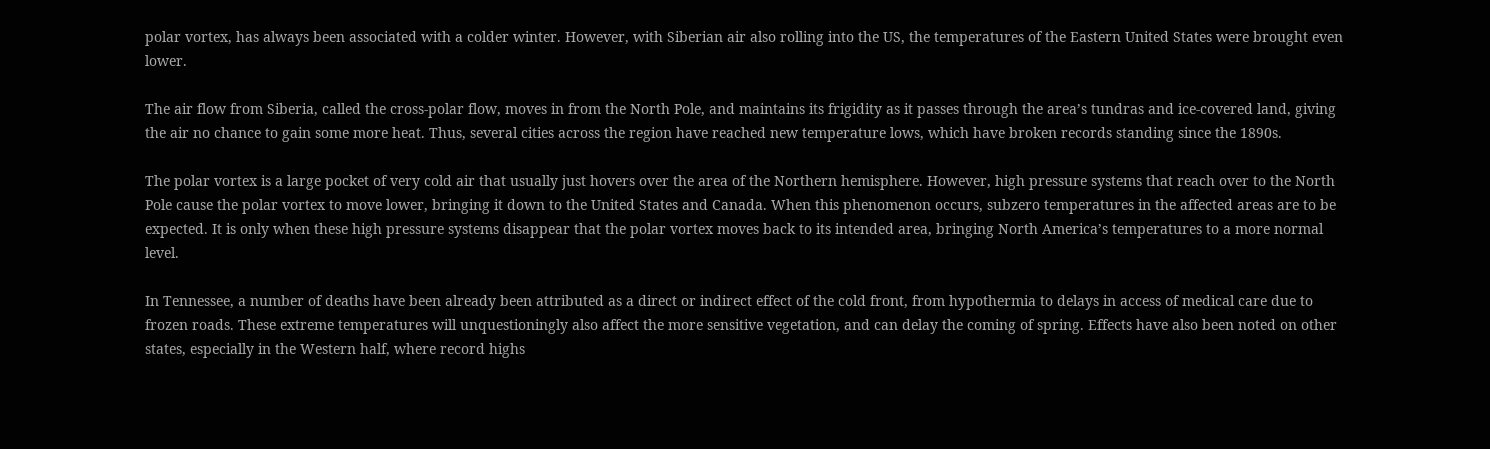polar vortex, has always been associated with a colder winter. However, with Siberian air also rolling into the US, the temperatures of the Eastern United States were brought even lower.

The air flow from Siberia, called the cross-polar flow, moves in from the North Pole, and maintains its frigidity as it passes through the area’s tundras and ice-covered land, giving the air no chance to gain some more heat. Thus, several cities across the region have reached new temperature lows, which have broken records standing since the 1890s.

The polar vortex is a large pocket of very cold air that usually just hovers over the area of the Northern hemisphere. However, high pressure systems that reach over to the North Pole cause the polar vortex to move lower, bringing it down to the United States and Canada. When this phenomenon occurs, subzero temperatures in the affected areas are to be expected. It is only when these high pressure systems disappear that the polar vortex moves back to its intended area, bringing North America’s temperatures to a more normal level.

In Tennessee, a number of deaths have been already been attributed as a direct or indirect effect of the cold front, from hypothermia to delays in access of medical care due to frozen roads. These extreme temperatures will unquestioningly also affect the more sensitive vegetation, and can delay the coming of spring. Effects have also been noted on other states, especially in the Western half, where record highs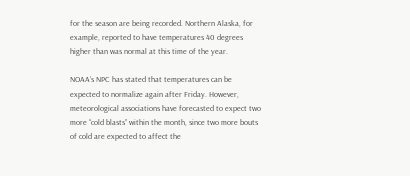for the season are being recorded. Northern Alaska, for example, reported to have temperatures 40 degrees higher than was normal at this time of the year.

NOAA’s NPC has stated that temperatures can be expected to normalize again after Friday. However, meteorological associations have forecasted to expect two more “cold blasts” within the month, since two more bouts of cold are expected to affect the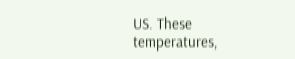US. These temperatures,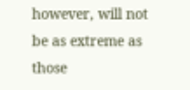however, will not be as extreme as those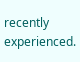recently experienced.